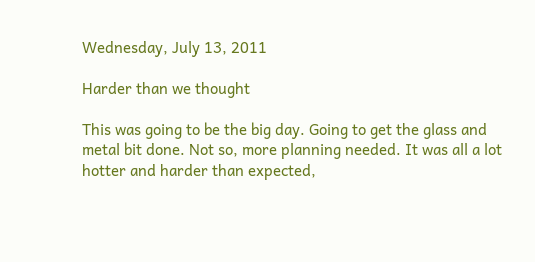Wednesday, July 13, 2011

Harder than we thought

This was going to be the big day. Going to get the glass and metal bit done. Not so, more planning needed. It was all a lot hotter and harder than expected,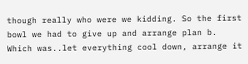though really who were we kidding. So the first bowl we had to give up and arrange plan b. Which was..let everything cool down, arrange it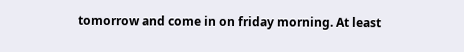tomorrow and come in on friday morning. At least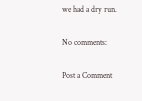we had a dry run.

No comments:

Post a Comment